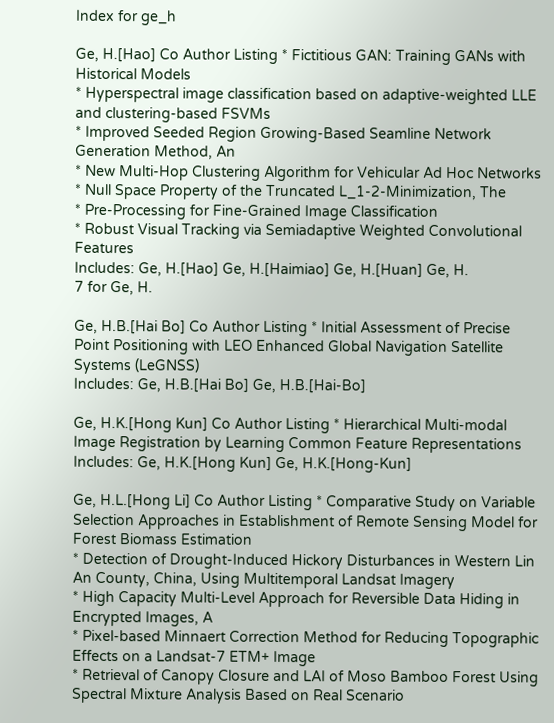Index for ge_h

Ge, H.[Hao] Co Author Listing * Fictitious GAN: Training GANs with Historical Models
* Hyperspectral image classification based on adaptive-weighted LLE and clustering-based FSVMs
* Improved Seeded Region Growing-Based Seamline Network Generation Method, An
* New Multi-Hop Clustering Algorithm for Vehicular Ad Hoc Networks
* Null Space Property of the Truncated L_1-2-Minimization, The
* Pre-Processing for Fine-Grained Image Classification
* Robust Visual Tracking via Semiadaptive Weighted Convolutional Features
Includes: Ge, H.[Hao] Ge, H.[Haimiao] Ge, H.[Huan] Ge, H.
7 for Ge, H.

Ge, H.B.[Hai Bo] Co Author Listing * Initial Assessment of Precise Point Positioning with LEO Enhanced Global Navigation Satellite Systems (LeGNSS)
Includes: Ge, H.B.[Hai Bo] Ge, H.B.[Hai-Bo]

Ge, H.K.[Hong Kun] Co Author Listing * Hierarchical Multi-modal Image Registration by Learning Common Feature Representations
Includes: Ge, H.K.[Hong Kun] Ge, H.K.[Hong-Kun]

Ge, H.L.[Hong Li] Co Author Listing * Comparative Study on Variable Selection Approaches in Establishment of Remote Sensing Model for Forest Biomass Estimation
* Detection of Drought-Induced Hickory Disturbances in Western Lin An County, China, Using Multitemporal Landsat Imagery
* High Capacity Multi-Level Approach for Reversible Data Hiding in Encrypted Images, A
* Pixel-based Minnaert Correction Method for Reducing Topographic Effects on a Landsat-7 ETM+ Image
* Retrieval of Canopy Closure and LAI of Moso Bamboo Forest Using Spectral Mixture Analysis Based on Real Scenario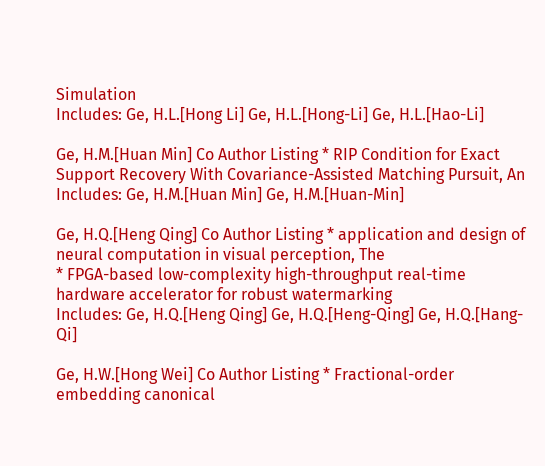Simulation
Includes: Ge, H.L.[Hong Li] Ge, H.L.[Hong-Li] Ge, H.L.[Hao-Li]

Ge, H.M.[Huan Min] Co Author Listing * RIP Condition for Exact Support Recovery With Covariance-Assisted Matching Pursuit, An
Includes: Ge, H.M.[Huan Min] Ge, H.M.[Huan-Min]

Ge, H.Q.[Heng Qing] Co Author Listing * application and design of neural computation in visual perception, The
* FPGA-based low-complexity high-throughput real-time hardware accelerator for robust watermarking
Includes: Ge, H.Q.[Heng Qing] Ge, H.Q.[Heng-Qing] Ge, H.Q.[Hang-Qi]

Ge, H.W.[Hong Wei] Co Author Listing * Fractional-order embedding canonical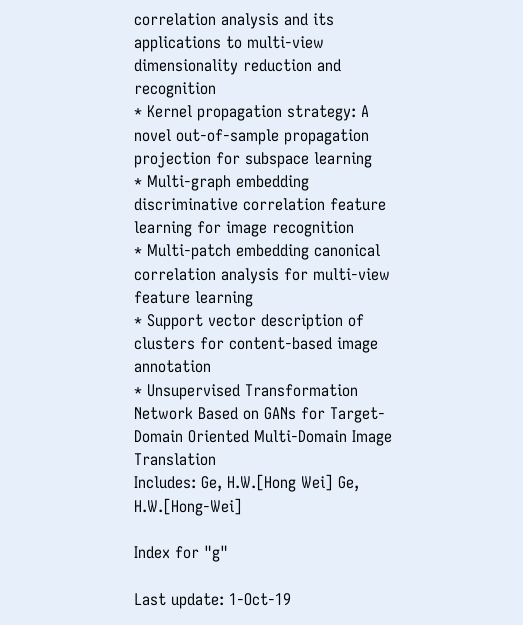correlation analysis and its applications to multi-view dimensionality reduction and recognition
* Kernel propagation strategy: A novel out-of-sample propagation projection for subspace learning
* Multi-graph embedding discriminative correlation feature learning for image recognition
* Multi-patch embedding canonical correlation analysis for multi-view feature learning
* Support vector description of clusters for content-based image annotation
* Unsupervised Transformation Network Based on GANs for Target-Domain Oriented Multi-Domain Image Translation
Includes: Ge, H.W.[Hong Wei] Ge, H.W.[Hong-Wei]

Index for "g"

Last update: 1-Oct-19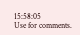15:58:05
Use for comments.